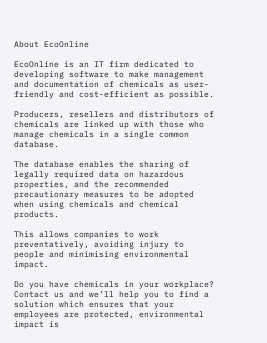About EcoOnline

EcoOnline is an IT firm dedicated to developing software to make management and documentation of chemicals as user-friendly and cost-efficient as possible.

Producers, resellers and distributors of chemicals are linked up with those who manage chemicals in a single common database.

The database enables the sharing of legally required data on hazardous properties, and the recommended precautionary measures to be adopted when using chemicals and chemical products.

This allows companies to work preventatively, avoiding injury to people and minimising environmental impact.

Do you have chemicals in your workplace? Contact us and we’ll help you to find a solution which ensures that your employees are protected, environmental impact is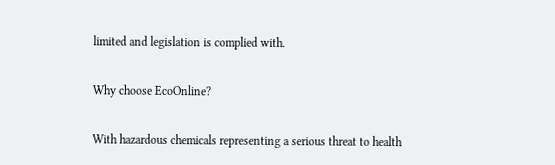limited and legislation is complied with.

Why choose EcoOnline?

With hazardous chemicals representing a serious threat to health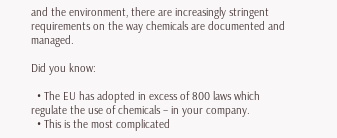and the environment, there are increasingly stringent requirements on the way chemicals are documented and managed.

Did you know:

  • The EU has adopted in excess of 800 laws which regulate the use of chemicals – in your company.
  • This is the most complicated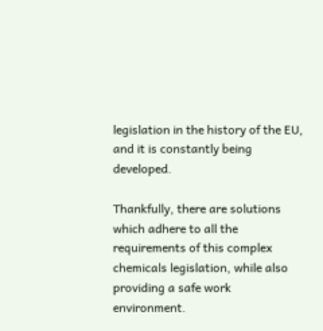legislation in the history of the EU, and it is constantly being developed.

Thankfully, there are solutions which adhere to all the requirements of this complex chemicals legislation, while also providing a safe work environment.